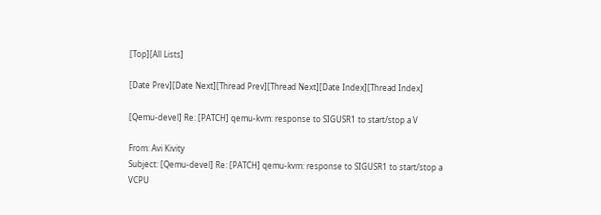[Top][All Lists]

[Date Prev][Date Next][Thread Prev][Thread Next][Date Index][Thread Index]

[Qemu-devel] Re: [PATCH] qemu-kvm: response to SIGUSR1 to start/stop a V

From: Avi Kivity
Subject: [Qemu-devel] Re: [PATCH] qemu-kvm: response to SIGUSR1 to start/stop a VCPU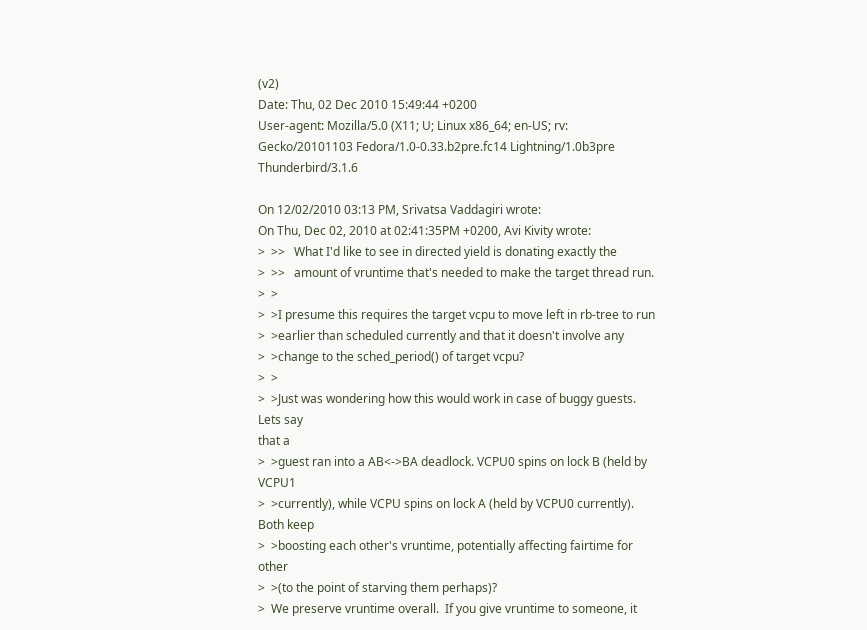(v2)
Date: Thu, 02 Dec 2010 15:49:44 +0200
User-agent: Mozilla/5.0 (X11; U; Linux x86_64; en-US; rv: Gecko/20101103 Fedora/1.0-0.33.b2pre.fc14 Lightning/1.0b3pre Thunderbird/3.1.6

On 12/02/2010 03:13 PM, Srivatsa Vaddagiri wrote:
On Thu, Dec 02, 2010 at 02:41:35PM +0200, Avi Kivity wrote:
>  >>   What I'd like to see in directed yield is donating exactly the
>  >>   amount of vruntime that's needed to make the target thread run.
>  >
>  >I presume this requires the target vcpu to move left in rb-tree to run
>  >earlier than scheduled currently and that it doesn't involve any
>  >change to the sched_period() of target vcpu?
>  >
>  >Just was wondering how this would work in case of buggy guests. Lets say
that a
>  >guest ran into a AB<->BA deadlock. VCPU0 spins on lock B (held by VCPU1
>  >currently), while VCPU spins on lock A (held by VCPU0 currently). Both keep
>  >boosting each other's vruntime, potentially affecting fairtime for other
>  >(to the point of starving them perhaps)?
>  We preserve vruntime overall.  If you give vruntime to someone, it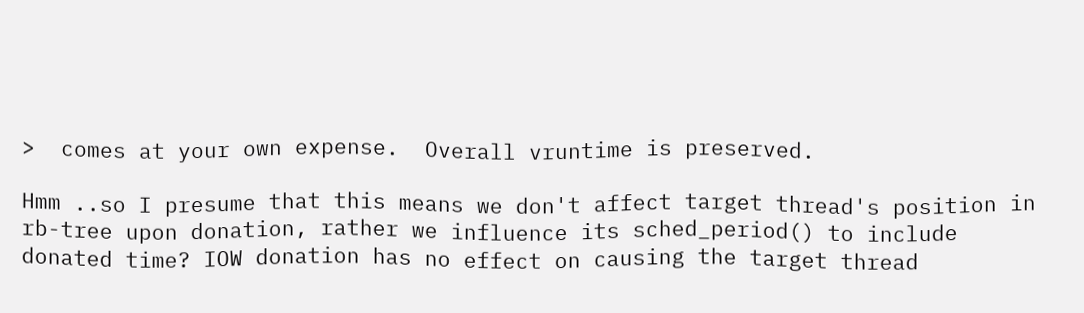>  comes at your own expense.  Overall vruntime is preserved.

Hmm ..so I presume that this means we don't affect target thread's position in
rb-tree upon donation, rather we influence its sched_period() to include
donated time? IOW donation has no effect on causing the target thread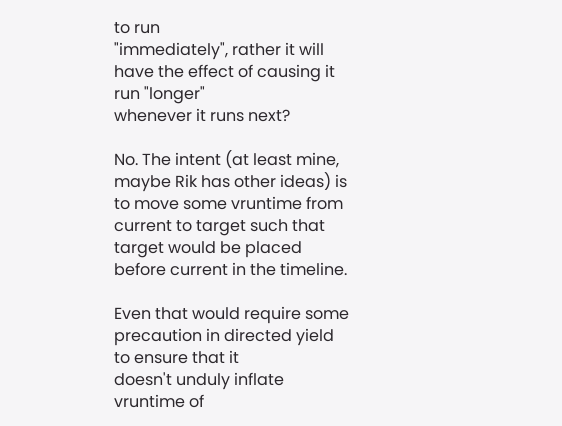to run
"immediately", rather it will have the effect of causing it run "longer"
whenever it runs next?

No. The intent (at least mine, maybe Rik has other ideas) is to move some vruntime from current to target such that target would be placed before current in the timeline.

Even that would require some precaution in directed yield to ensure that it
doesn't unduly inflate vruntime of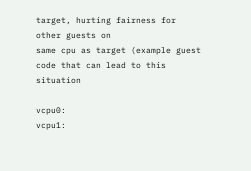target, hurting fairness for other guests on
same cpu as target (example guest code that can lead to this situation

vcpu0:                          vcpu1: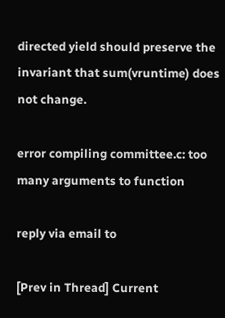directed yield should preserve the invariant that sum(vruntime) does not change.

error compiling committee.c: too many arguments to function

reply via email to

[Prev in Thread] Current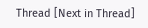Thread [Next in Thread]